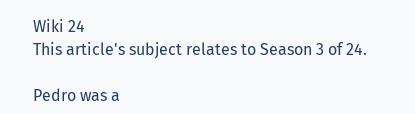Wiki 24
This article's subject relates to Season 3 of 24.

Pedro was a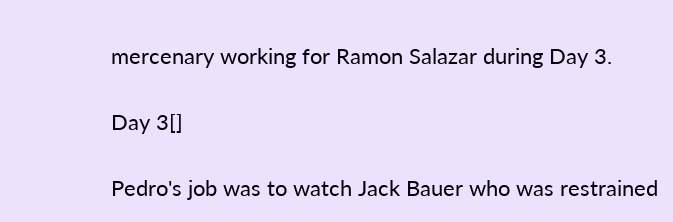mercenary working for Ramon Salazar during Day 3.

Day 3[]

Pedro's job was to watch Jack Bauer who was restrained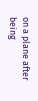on a plane after being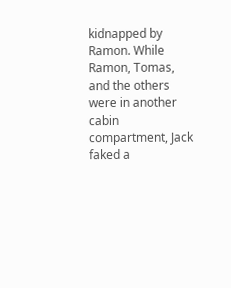kidnapped by Ramon. While Ramon, Tomas, and the others were in another cabin compartment, Jack faked a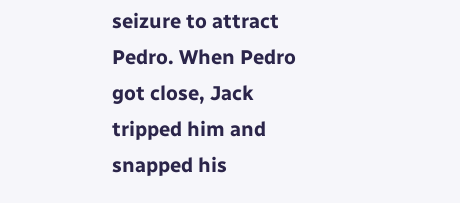seizure to attract Pedro. When Pedro got close, Jack tripped him and snapped his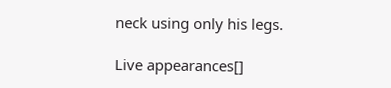neck using only his legs.

Live appearances[]